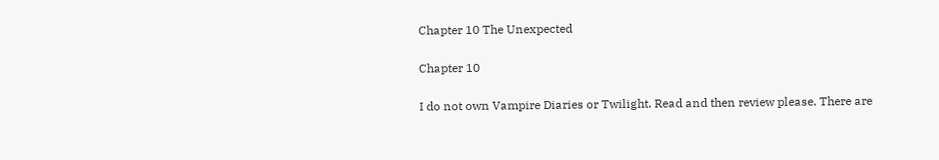Chapter 10 The Unexpected

Chapter 10

I do not own Vampire Diaries or Twilight. Read and then review please. There are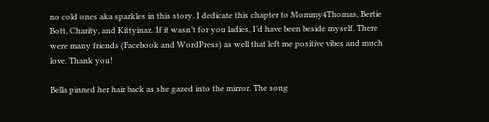no cold ones aka sparkles in this story. I dedicate this chapter to Mommy4Thomas, Bertie Bott, Charity, and Kittyinaz. If it wasn’t for you ladies, I’d have been beside myself. There were many friends (Facebook and WordPress) as well that left me positive vibes and much love. Thank you!

Bella pinned her hair back as she gazed into the mirror. The song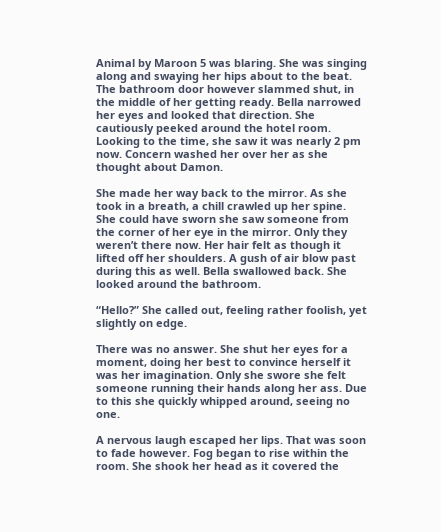Animal by Maroon 5 was blaring. She was singing along and swaying her hips about to the beat. The bathroom door however slammed shut, in the middle of her getting ready. Bella narrowed her eyes and looked that direction. She cautiously peeked around the hotel room. Looking to the time, she saw it was nearly 2 pm now. Concern washed her over her as she thought about Damon.

She made her way back to the mirror. As she took in a breath, a chill crawled up her spine. She could have sworn she saw someone from the corner of her eye in the mirror. Only they weren’t there now. Her hair felt as though it lifted off her shoulders. A gush of air blow past during this as well. Bella swallowed back. She looked around the bathroom.

“Hello?” She called out, feeling rather foolish, yet slightly on edge.

There was no answer. She shut her eyes for a moment, doing her best to convince herself it was her imagination. Only she swore she felt someone running their hands along her ass. Due to this she quickly whipped around, seeing no one.

A nervous laugh escaped her lips. That was soon to fade however. Fog began to rise within the room. She shook her head as it covered the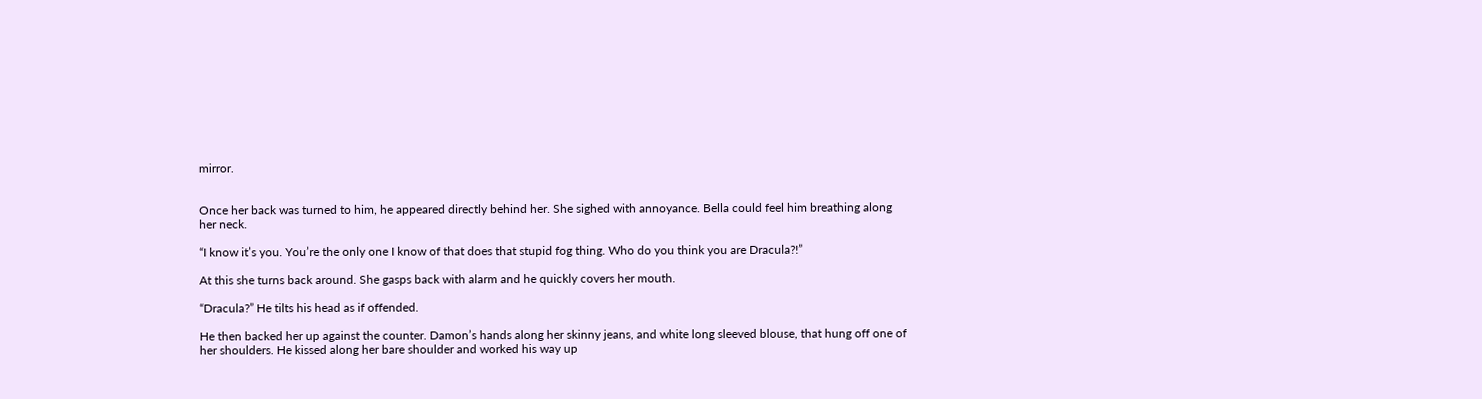mirror.


Once her back was turned to him, he appeared directly behind her. She sighed with annoyance. Bella could feel him breathing along her neck.

“I know it’s you. You’re the only one I know of that does that stupid fog thing. Who do you think you are Dracula?!”

At this she turns back around. She gasps back with alarm and he quickly covers her mouth.

“Dracula?” He tilts his head as if offended.

He then backed her up against the counter. Damon’s hands along her skinny jeans, and white long sleeved blouse, that hung off one of her shoulders. He kissed along her bare shoulder and worked his way up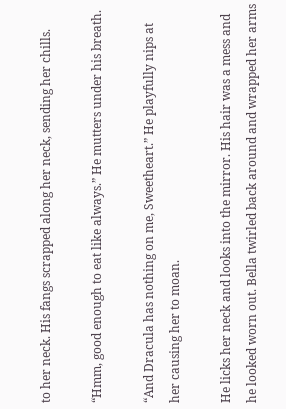to her neck. His fangs scrapped along her neck, sending her chills.

“Hmm, good enough to eat like always.” He mutters under his breath.

“And Dracula has nothing on me, Sweetheart.” He playfully nips at her causing her to moan.

He licks her neck and looks into the mirror. His hair was a mess and he looked worn out. Bella twirled back around and wrapped her arms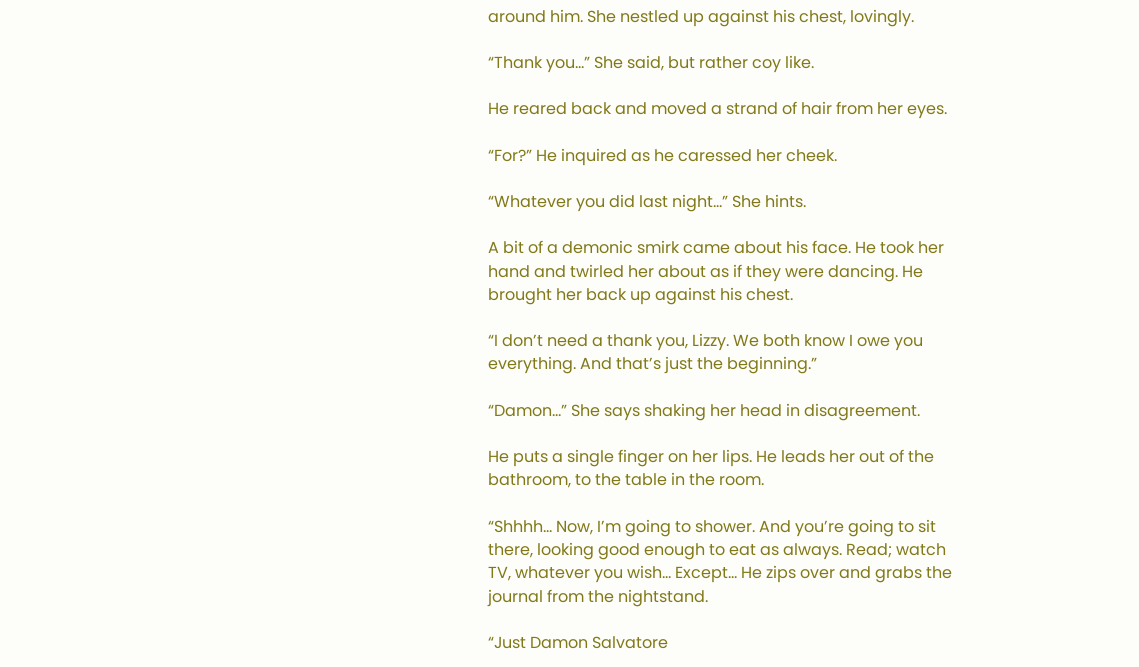around him. She nestled up against his chest, lovingly.

“Thank you…” She said, but rather coy like.

He reared back and moved a strand of hair from her eyes.

“For?” He inquired as he caressed her cheek.

“Whatever you did last night…” She hints.

A bit of a demonic smirk came about his face. He took her hand and twirled her about as if they were dancing. He brought her back up against his chest.

“I don’t need a thank you, Lizzy. We both know I owe you everything. And that’s just the beginning.”

“Damon…” She says shaking her head in disagreement.

He puts a single finger on her lips. He leads her out of the bathroom, to the table in the room.

“Shhhh… Now, I’m going to shower. And you’re going to sit there, looking good enough to eat as always. Read; watch TV, whatever you wish… Except… He zips over and grabs the journal from the nightstand.

“Just Damon Salvatore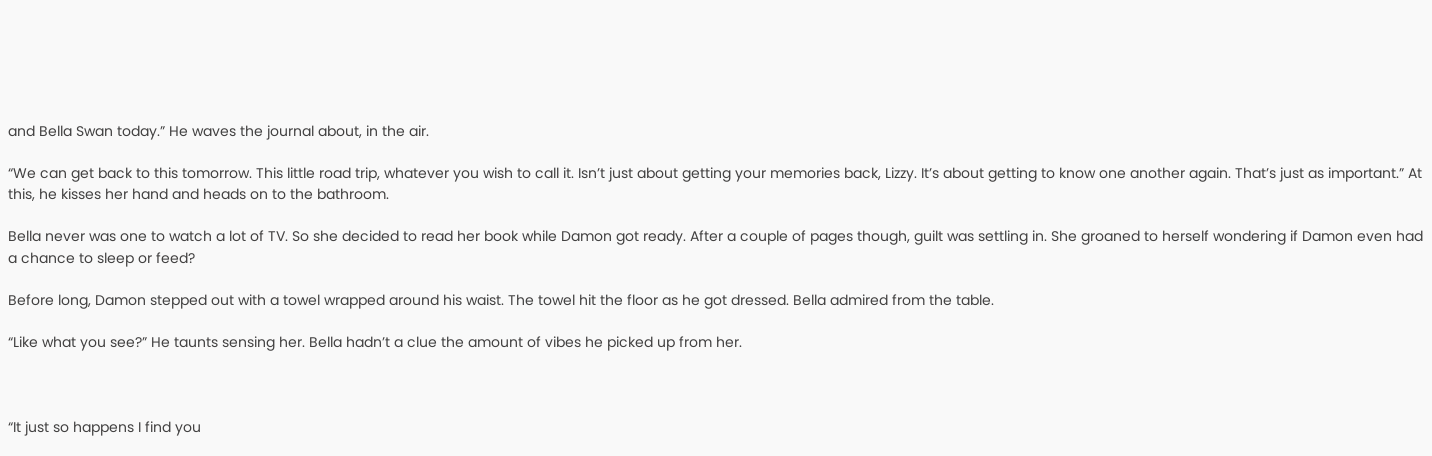and Bella Swan today.” He waves the journal about, in the air.

“We can get back to this tomorrow. This little road trip, whatever you wish to call it. Isn’t just about getting your memories back, Lizzy. It’s about getting to know one another again. That’s just as important.” At this, he kisses her hand and heads on to the bathroom.

Bella never was one to watch a lot of TV. So she decided to read her book while Damon got ready. After a couple of pages though, guilt was settling in. She groaned to herself wondering if Damon even had a chance to sleep or feed?

Before long, Damon stepped out with a towel wrapped around his waist. The towel hit the floor as he got dressed. Bella admired from the table.

“Like what you see?” He taunts sensing her. Bella hadn’t a clue the amount of vibes he picked up from her.



“It just so happens I find you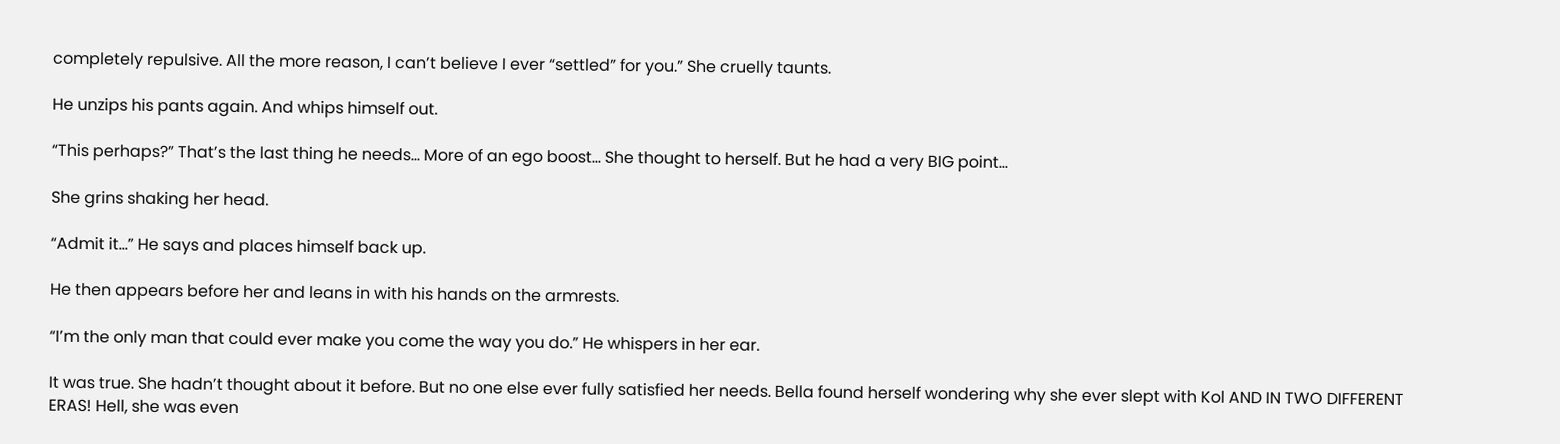completely repulsive. All the more reason, I can’t believe I ever “settled” for you.” She cruelly taunts.

He unzips his pants again. And whips himself out.

“This perhaps?” That’s the last thing he needs… More of an ego boost… She thought to herself. But he had a very BIG point…

She grins shaking her head.

“Admit it…” He says and places himself back up.

He then appears before her and leans in with his hands on the armrests.

“I’m the only man that could ever make you come the way you do.” He whispers in her ear.

It was true. She hadn’t thought about it before. But no one else ever fully satisfied her needs. Bella found herself wondering why she ever slept with Kol AND IN TWO DIFFERENT ERAS! Hell, she was even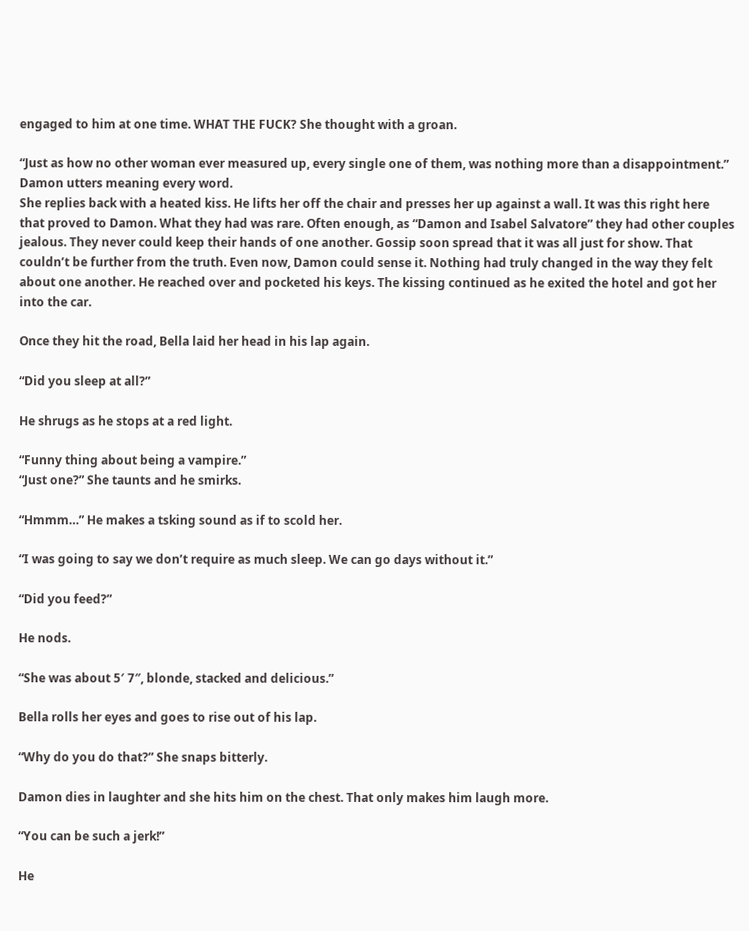engaged to him at one time. WHAT THE FUCK? She thought with a groan.

“Just as how no other woman ever measured up, every single one of them, was nothing more than a disappointment.” Damon utters meaning every word.
She replies back with a heated kiss. He lifts her off the chair and presses her up against a wall. It was this right here that proved to Damon. What they had was rare. Often enough, as “Damon and Isabel Salvatore” they had other couples jealous. They never could keep their hands of one another. Gossip soon spread that it was all just for show. That couldn’t be further from the truth. Even now, Damon could sense it. Nothing had truly changed in the way they felt about one another. He reached over and pocketed his keys. The kissing continued as he exited the hotel and got her into the car.

Once they hit the road, Bella laid her head in his lap again.

“Did you sleep at all?”

He shrugs as he stops at a red light.

“Funny thing about being a vampire.”
“Just one?” She taunts and he smirks.

“Hmmm…” He makes a tsking sound as if to scold her.

“I was going to say we don’t require as much sleep. We can go days without it.”

“Did you feed?”

He nods.

“She was about 5′ 7″, blonde, stacked and delicious.”

Bella rolls her eyes and goes to rise out of his lap.

“Why do you do that?” She snaps bitterly.

Damon dies in laughter and she hits him on the chest. That only makes him laugh more.

“You can be such a jerk!”

He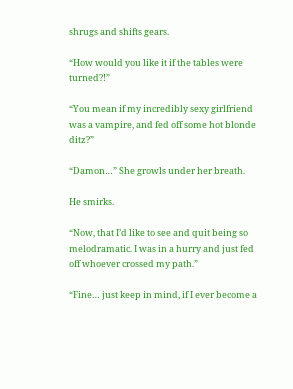shrugs and shifts gears.

“How would you like it if the tables were turned?!”

“You mean if my incredibly sexy girlfriend was a vampire, and fed off some hot blonde ditz?”

“Damon…” She growls under her breath.

He smirks.

“Now, that I’d like to see and quit being so melodramatic. I was in a hurry and just fed off whoever crossed my path.”

“Fine… just keep in mind, if I ever become a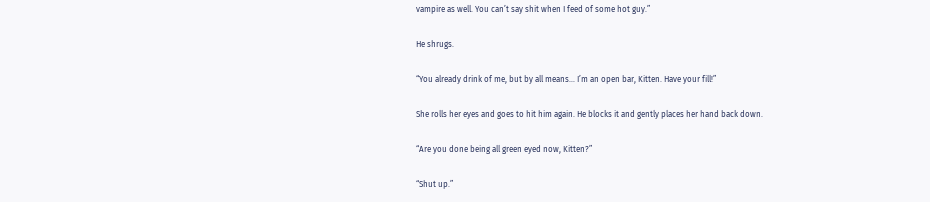vampire as well. You can’t say shit when I feed of some hot guy.”

He shrugs.

“You already drink of me, but by all means… I’m an open bar, Kitten. Have your fill!”

She rolls her eyes and goes to hit him again. He blocks it and gently places her hand back down.

“Are you done being all green eyed now, Kitten?”

“Shut up.”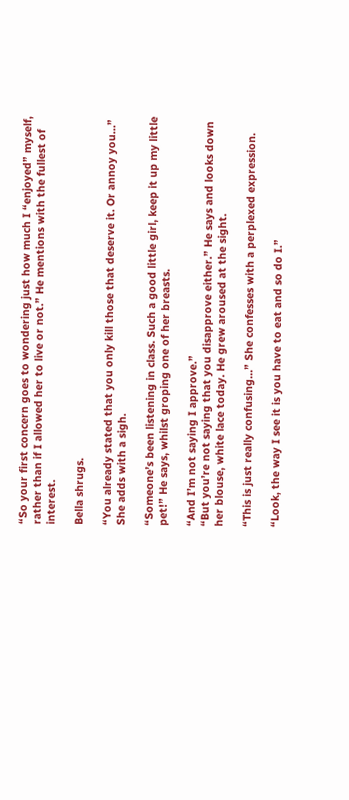“So your first concern goes to wondering just how much I “enjoyed” myself, rather than if I allowed her to live or not.” He mentions with the fullest of interest.

Bella shrugs.

“You already stated that you only kill those that deserve it. Or annoy you…” She adds with a sigh.

“Someone’s been listening in class. Such a good little girl, keep it up my little pet!” He says, whilst groping one of her breasts.

“And I’m not saying I approve.”
“But you’re not saying that you disapprove either.” He says and looks down her blouse, white lace today. He grew aroused at the sight.

“This is just really confusing…” She confesses with a perplexed expression.

“Look, the way I see it is you have to eat and so do I.”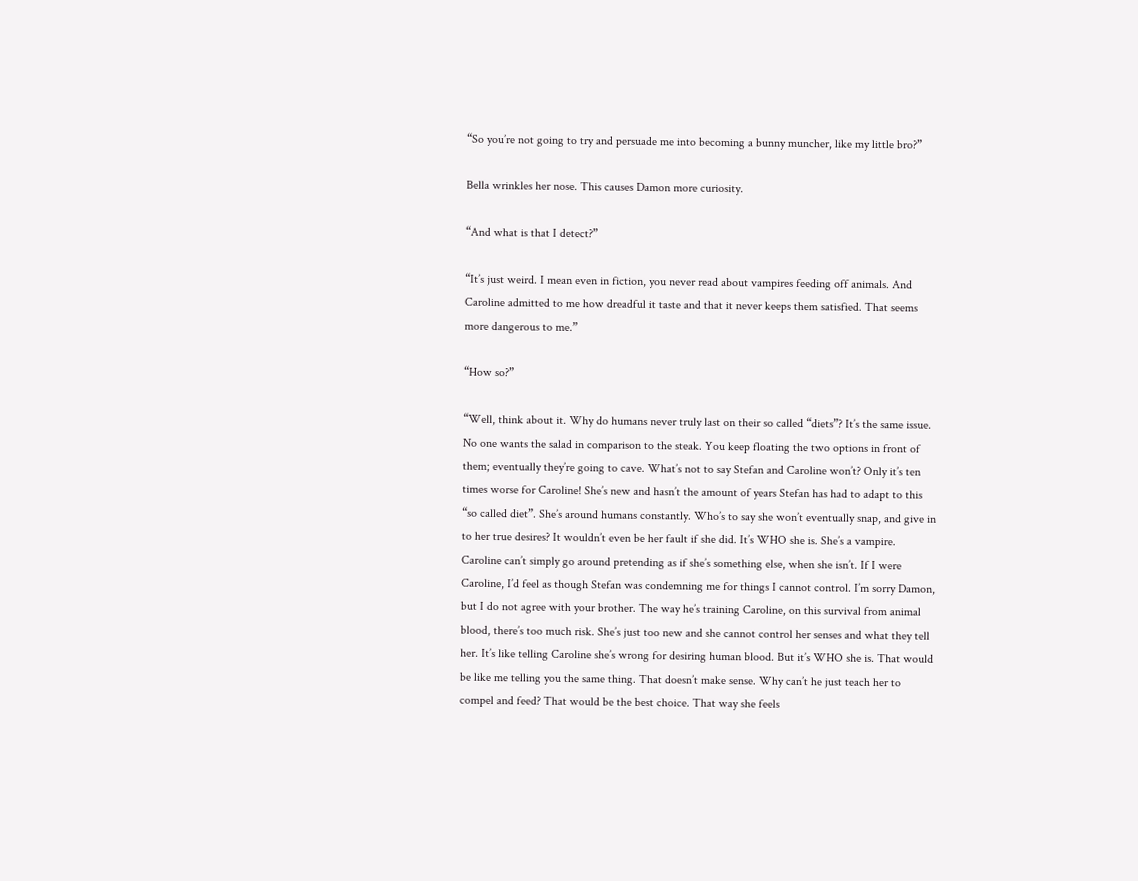“So you’re not going to try and persuade me into becoming a bunny muncher, like my little bro?”

Bella wrinkles her nose. This causes Damon more curiosity.

“And what is that I detect?”

“It’s just weird. I mean even in fiction, you never read about vampires feeding off animals. And Caroline admitted to me how dreadful it taste and that it never keeps them satisfied. That seems more dangerous to me.”

“How so?”

“Well, think about it. Why do humans never truly last on their so called “diets”? It’s the same issue. No one wants the salad in comparison to the steak. You keep floating the two options in front of them; eventually they’re going to cave. What’s not to say Stefan and Caroline won’t? Only it’s ten times worse for Caroline! She’s new and hasn’t the amount of years Stefan has had to adapt to this “so called diet”. She’s around humans constantly. Who’s to say she won’t eventually snap, and give in to her true desires? It wouldn’t even be her fault if she did. It’s WHO she is. She’s a vampire. Caroline can’t simply go around pretending as if she’s something else, when she isn’t. If I were Caroline, I’d feel as though Stefan was condemning me for things I cannot control. I’m sorry Damon, but I do not agree with your brother. The way he’s training Caroline, on this survival from animal blood, there’s too much risk. She’s just too new and she cannot control her senses and what they tell her. It’s like telling Caroline she’s wrong for desiring human blood. But it’s WHO she is. That would be like me telling you the same thing. That doesn’t make sense. Why can’t he just teach her to compel and feed? That would be the best choice. That way she feels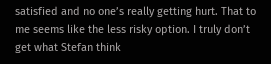satisfied and no one’s really getting hurt. That to me seems like the less risky option. I truly don’t get what Stefan think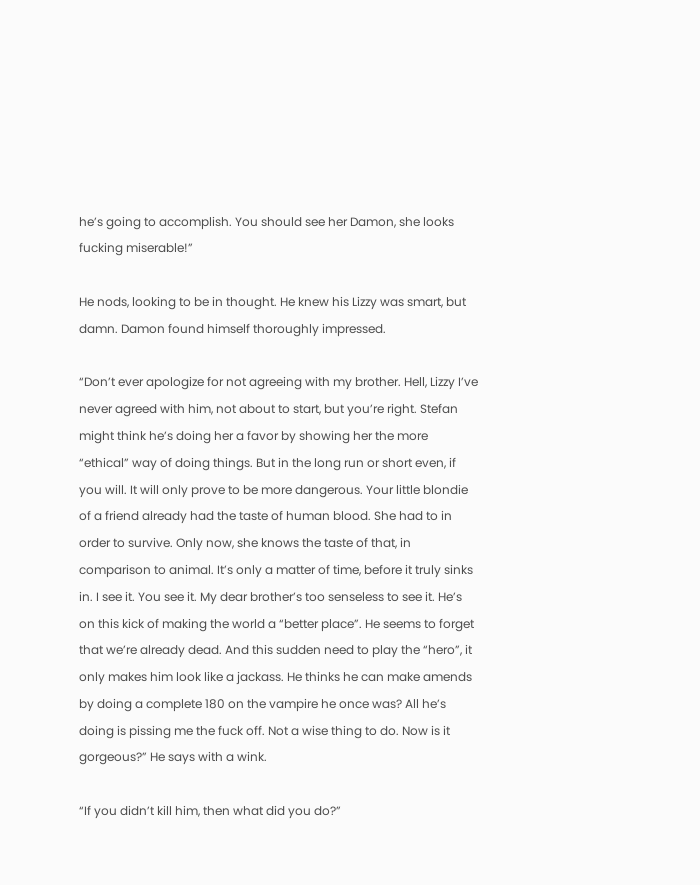he’s going to accomplish. You should see her Damon, she looks fucking miserable!”

He nods, looking to be in thought. He knew his Lizzy was smart, but damn. Damon found himself thoroughly impressed.

“Don’t ever apologize for not agreeing with my brother. Hell, Lizzy I’ve never agreed with him, not about to start, but you’re right. Stefan might think he’s doing her a favor by showing her the more “ethical” way of doing things. But in the long run or short even, if you will. It will only prove to be more dangerous. Your little blondie of a friend already had the taste of human blood. She had to in order to survive. Only now, she knows the taste of that, in comparison to animal. It’s only a matter of time, before it truly sinks in. I see it. You see it. My dear brother’s too senseless to see it. He’s on this kick of making the world a “better place”. He seems to forget that we’re already dead. And this sudden need to play the “hero”, it only makes him look like a jackass. He thinks he can make amends by doing a complete 180 on the vampire he once was? All he’s doing is pissing me the fuck off. Not a wise thing to do. Now is it gorgeous?” He says with a wink.

“If you didn’t kill him, then what did you do?”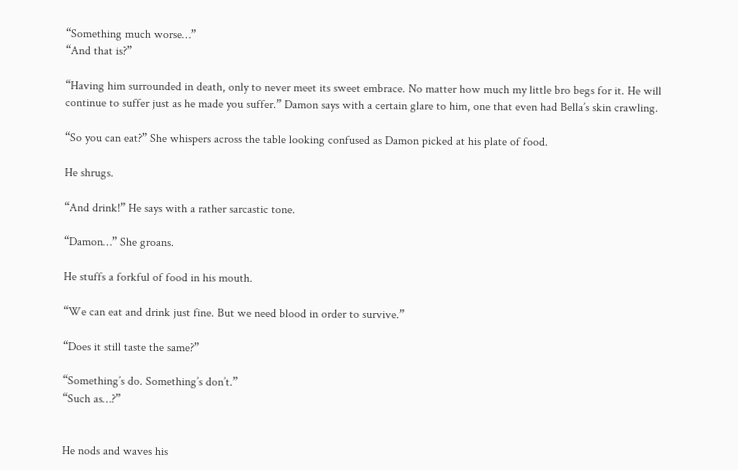“Something much worse…”
“And that is?”

“Having him surrounded in death, only to never meet its sweet embrace. No matter how much my little bro begs for it. He will continue to suffer just as he made you suffer.” Damon says with a certain glare to him, one that even had Bella’s skin crawling.

“So you can eat?” She whispers across the table looking confused as Damon picked at his plate of food.

He shrugs.

“And drink!” He says with a rather sarcastic tone.

“Damon…” She groans.

He stuffs a forkful of food in his mouth.

“We can eat and drink just fine. But we need blood in order to survive.”

“Does it still taste the same?”

“Something’s do. Something’s don’t.”
“Such as…?”


He nods and waves his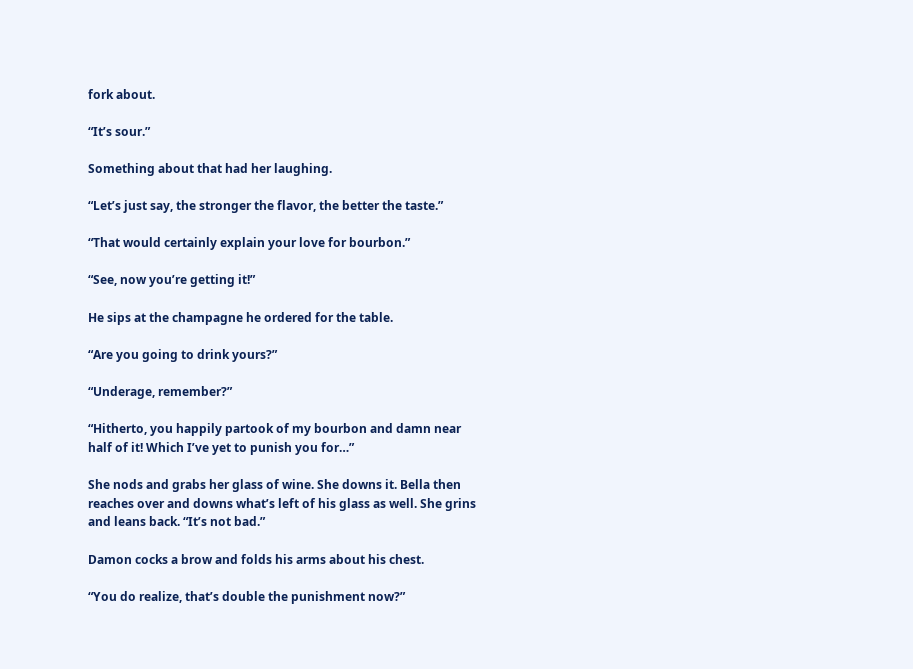fork about.

“It’s sour.”

Something about that had her laughing.

“Let’s just say, the stronger the flavor, the better the taste.”

“That would certainly explain your love for bourbon.”

“See, now you’re getting it!”

He sips at the champagne he ordered for the table.

“Are you going to drink yours?”

“Underage, remember?”

“Hitherto, you happily partook of my bourbon and damn near half of it! Which I’ve yet to punish you for…”

She nods and grabs her glass of wine. She downs it. Bella then reaches over and downs what’s left of his glass as well. She grins and leans back. “It’s not bad.”

Damon cocks a brow and folds his arms about his chest.

“You do realize, that’s double the punishment now?”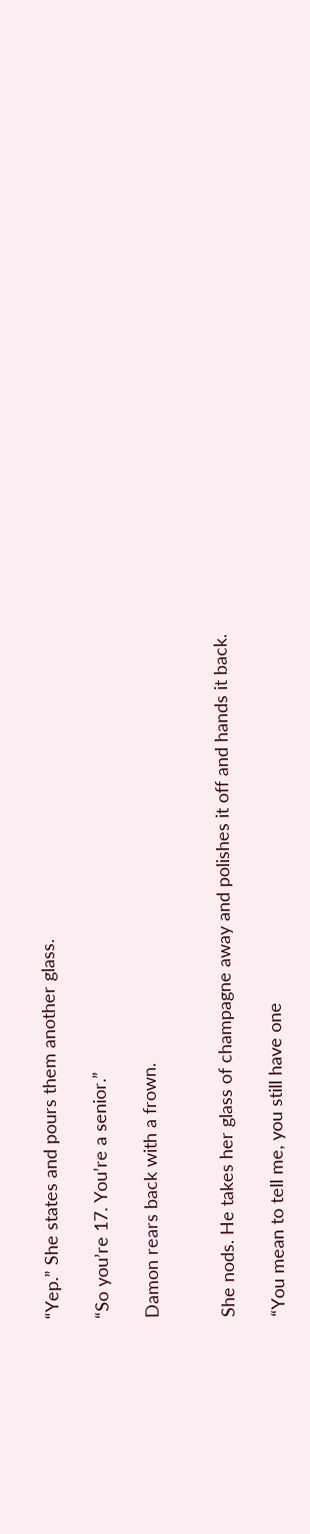“Yep.” She states and pours them another glass.

“So you’re 17. You’re a senior.”

Damon rears back with a frown.


She nods. He takes her glass of champagne away and polishes it off and hands it back.

“You mean to tell me, you still have one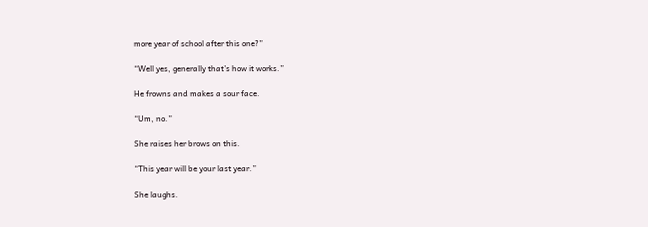more year of school after this one?”

“Well yes, generally that’s how it works.”

He frowns and makes a sour face.

“Um, no.”

She raises her brows on this.

“This year will be your last year.”

She laughs.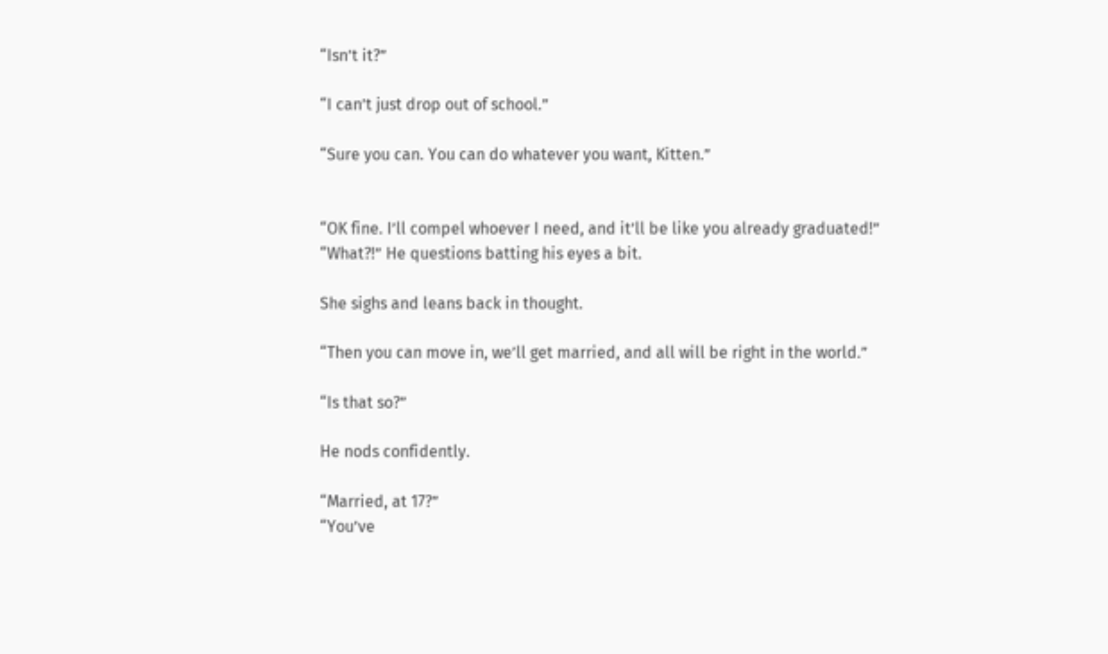“Isn’t it?”

“I can’t just drop out of school.”

“Sure you can. You can do whatever you want, Kitten.”


“OK fine. I’ll compel whoever I need, and it’ll be like you already graduated!”
“What?!” He questions batting his eyes a bit.

She sighs and leans back in thought.

“Then you can move in, we’ll get married, and all will be right in the world.”

“Is that so?”

He nods confidently.

“Married, at 17?”
“You’ve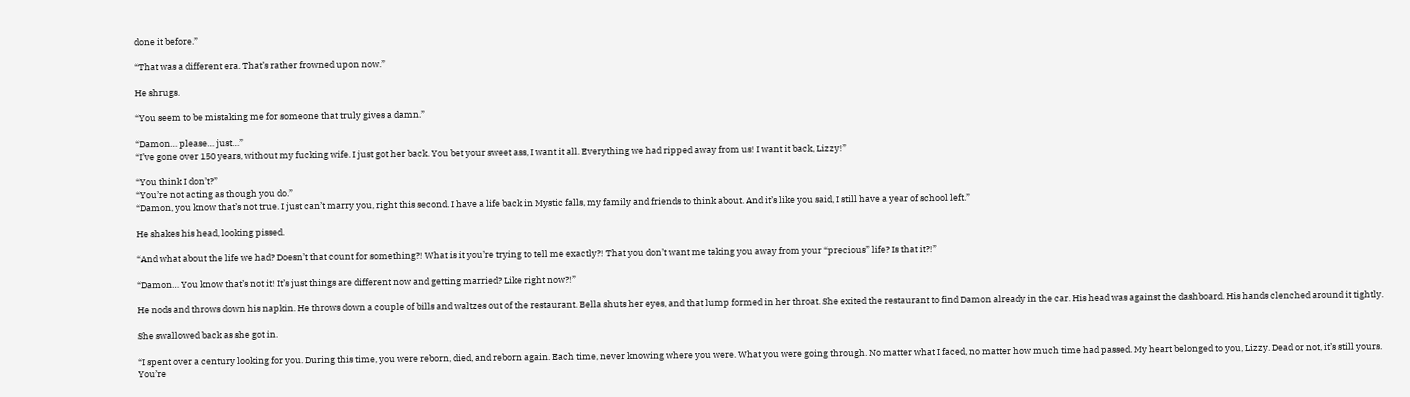done it before.”

“That was a different era. That’s rather frowned upon now.”

He shrugs.

“You seem to be mistaking me for someone that truly gives a damn.”

“Damon… please… just…”
“I’ve gone over 150 years, without my fucking wife. I just got her back. You bet your sweet ass, I want it all. Everything we had ripped away from us! I want it back, Lizzy!”

“You think I don’t?”
“You’re not acting as though you do.”
“Damon, you know that’s not true. I just can’t marry you, right this second. I have a life back in Mystic falls, my family and friends to think about. And it’s like you said, I still have a year of school left.”

He shakes his head, looking pissed.

“And what about the life we had? Doesn’t that count for something?! What is it you’re trying to tell me exactly?! That you don’t want me taking you away from your “precious” life? Is that it?!”

“Damon… You know that’s not it! It’s just things are different now and getting married? Like right now?!”

He nods and throws down his napkin. He throws down a couple of bills and waltzes out of the restaurant. Bella shuts her eyes, and that lump formed in her throat. She exited the restaurant to find Damon already in the car. His head was against the dashboard. His hands clenched around it tightly.

She swallowed back as she got in.

“I spent over a century looking for you. During this time, you were reborn, died, and reborn again. Each time, never knowing where you were. What you were going through. No matter what I faced, no matter how much time had passed. My heart belonged to you, Lizzy. Dead or not, it’s still yours. You’re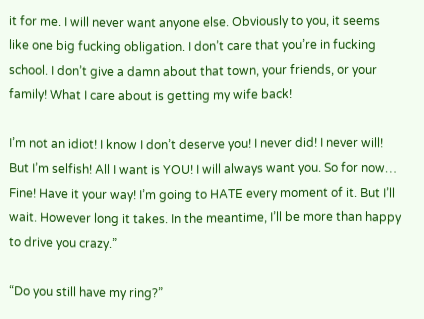it for me. I will never want anyone else. Obviously to you, it seems like one big fucking obligation. I don’t care that you’re in fucking school. I don’t give a damn about that town, your friends, or your family! What I care about is getting my wife back!

I’m not an idiot! I know I don’t deserve you! I never did! I never will! But I’m selfish! All I want is YOU! I will always want you. So for now… Fine! Have it your way! I’m going to HATE every moment of it. But I’ll wait. However long it takes. In the meantime, I’ll be more than happy to drive you crazy.”

“Do you still have my ring?”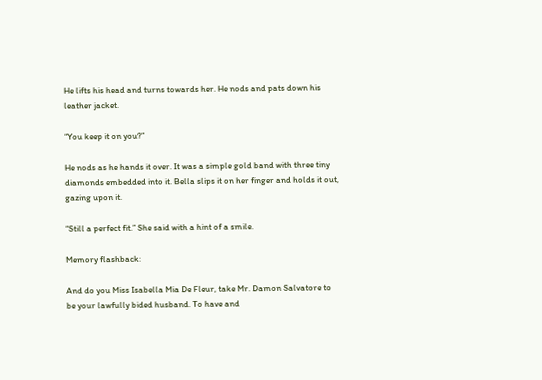He lifts his head and turns towards her. He nods and pats down his leather jacket.

“You keep it on you?”

He nods as he hands it over. It was a simple gold band with three tiny diamonds embedded into it. Bella slips it on her finger and holds it out, gazing upon it.

“Still a perfect fit.” She said with a hint of a smile.

Memory flashback:

And do you Miss Isabella Mia De Fleur, take Mr. Damon Salvatore to be your lawfully bided husband. To have and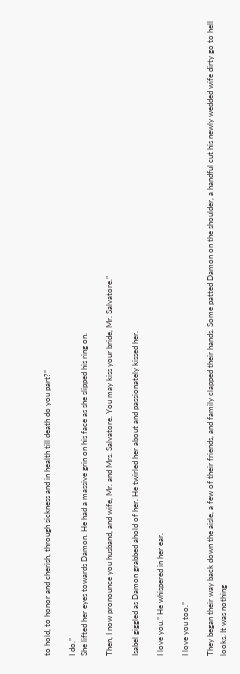to hold, to honor and cherish, through sickness and in health till death do you part?”

I do.”
She lifted her eyes towards Damon. He had a massive grin on his face as she slipped his ring on.

Then, I now pronounce you husband, and wife, Mr. and Mrs. Salvatore. You may kiss your bride, Mr. Salvatore.”

Isabel giggled as Damon grabbed ahold of her. He twirled her about and passionately kissed her.

I love you.” He whispered in her ear.

I love you too.”

They began their way back down the aisle, a few of their friends, and family clapped their hands. Some patted Damon on the shoulder, a handful cut his newly wedded wife dirty go to hell looks. It was nothing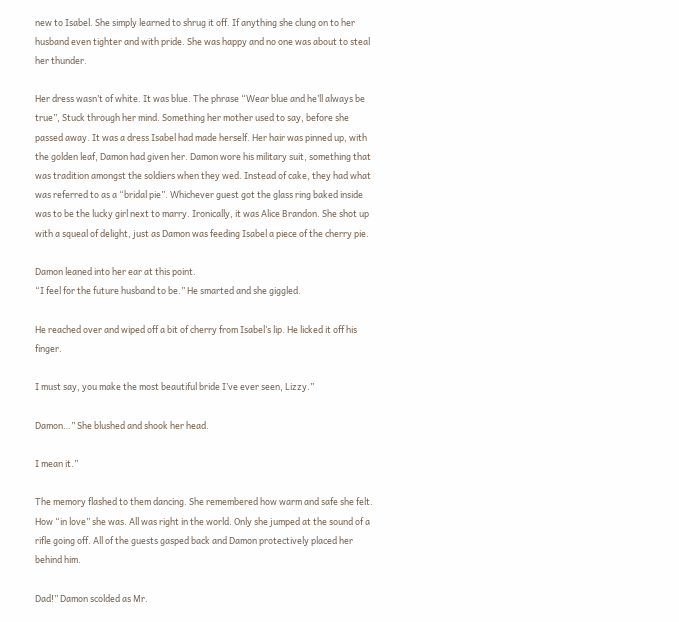new to Isabel. She simply learned to shrug it off. If anything she clung on to her husband even tighter and with pride. She was happy and no one was about to steal her thunder.

Her dress wasn’t of white. It was blue. The phrase “Wear blue and he’ll always be true”, Stuck through her mind. Something her mother used to say, before she passed away. It was a dress Isabel had made herself. Her hair was pinned up, with the golden leaf, Damon had given her. Damon wore his military suit, something that was tradition amongst the soldiers when they wed. Instead of cake, they had what was referred to as a “bridal pie”. Whichever guest got the glass ring baked inside was to be the lucky girl next to marry. Ironically, it was Alice Brandon. She shot up with a squeal of delight, just as Damon was feeding Isabel a piece of the cherry pie.

Damon leaned into her ear at this point.
“I feel for the future husband to be.” He smarted and she giggled.

He reached over and wiped off a bit of cherry from Isabel’s lip. He licked it off his finger.

I must say, you make the most beautiful bride I’ve ever seen, Lizzy.”

Damon…” She blushed and shook her head.

I mean it.”

The memory flashed to them dancing. She remembered how warm and safe she felt. How “in love” she was. All was right in the world. Only she jumped at the sound of a rifle going off. All of the guests gasped back and Damon protectively placed her behind him.

Dad!” Damon scolded as Mr.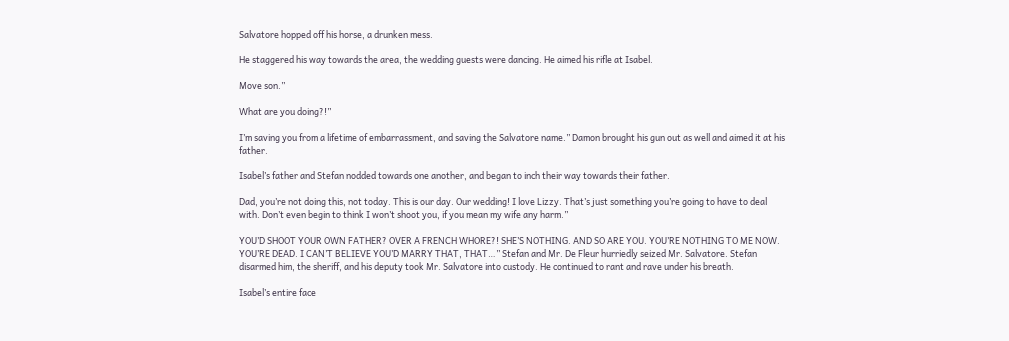Salvatore hopped off his horse, a drunken mess.

He staggered his way towards the area, the wedding guests were dancing. He aimed his rifle at Isabel.

Move son.”

What are you doing?!”

I’m saving you from a lifetime of embarrassment, and saving the Salvatore name.” Damon brought his gun out as well and aimed it at his father.

Isabel’s father and Stefan nodded towards one another, and began to inch their way towards their father.

Dad, you’re not doing this, not today. This is our day. Our wedding! I love Lizzy. That’s just something you’re going to have to deal with. Don’t even begin to think I won’t shoot you, if you mean my wife any harm.”

YOU’D SHOOT YOUR OWN FATHER? OVER A FRENCH WHORE?! SHE’S NOTHING. AND SO ARE YOU. YOU’RE NOTHING TO ME NOW. YOU’RE DEAD. I CAN’T BELIEVE YOU’D MARRY THAT, THAT…” Stefan and Mr. De Fleur hurriedly seized Mr. Salvatore. Stefan disarmed him, the sheriff, and his deputy took Mr. Salvatore into custody. He continued to rant and rave under his breath.

Isabel’s entire face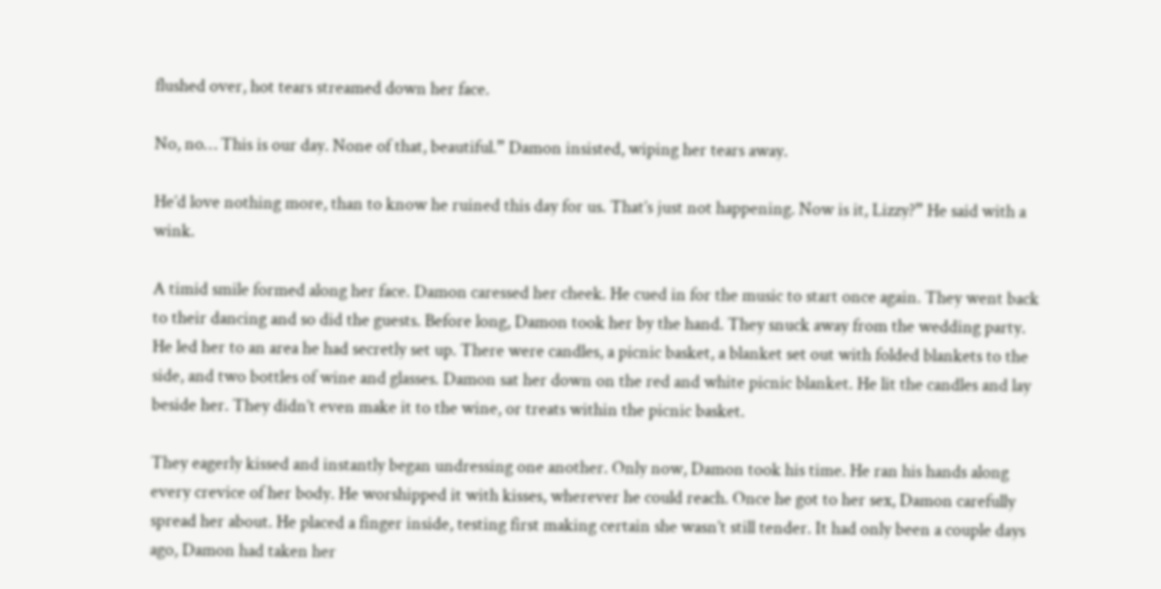flushed over, hot tears streamed down her face.

No, no… This is our day. None of that, beautiful.” Damon insisted, wiping her tears away.

He’d love nothing more, than to know he ruined this day for us. That’s just not happening. Now is it, Lizzy?” He said with a wink.

A timid smile formed along her face. Damon caressed her cheek. He cued in for the music to start once again. They went back to their dancing and so did the guests. Before long, Damon took her by the hand. They snuck away from the wedding party. He led her to an area he had secretly set up. There were candles, a picnic basket, a blanket set out with folded blankets to the side, and two bottles of wine and glasses. Damon sat her down on the red and white picnic blanket. He lit the candles and lay beside her. They didn’t even make it to the wine, or treats within the picnic basket.

They eagerly kissed and instantly began undressing one another. Only now, Damon took his time. He ran his hands along every crevice of her body. He worshipped it with kisses, wherever he could reach. Once he got to her sex, Damon carefully spread her about. He placed a finger inside, testing first making certain she wasn’t still tender. It had only been a couple days ago, Damon had taken her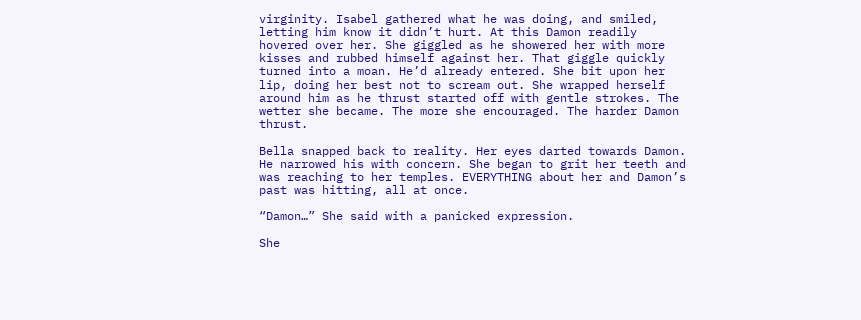virginity. Isabel gathered what he was doing, and smiled, letting him know it didn’t hurt. At this Damon readily hovered over her. She giggled as he showered her with more kisses and rubbed himself against her. That giggle quickly turned into a moan. He’d already entered. She bit upon her lip, doing her best not to scream out. She wrapped herself around him as he thrust started off with gentle strokes. The wetter she became. The more she encouraged. The harder Damon thrust.

Bella snapped back to reality. Her eyes darted towards Damon. He narrowed his with concern. She began to grit her teeth and was reaching to her temples. EVERYTHING about her and Damon’s past was hitting, all at once.

“Damon…” She said with a panicked expression.

She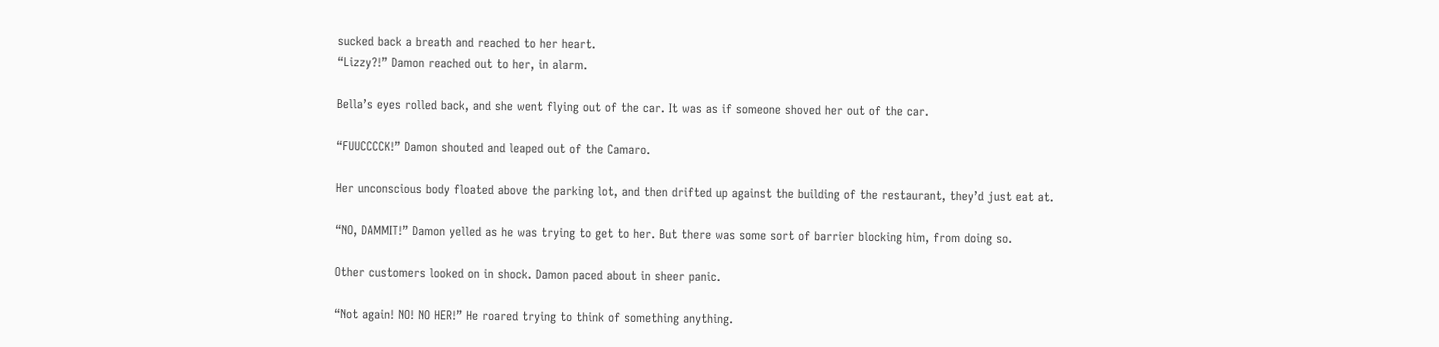sucked back a breath and reached to her heart.
“Lizzy?!” Damon reached out to her, in alarm.

Bella’s eyes rolled back, and she went flying out of the car. It was as if someone shoved her out of the car.

“FUUCCCCK!” Damon shouted and leaped out of the Camaro.

Her unconscious body floated above the parking lot, and then drifted up against the building of the restaurant, they’d just eat at.

“NO, DAMMIT!” Damon yelled as he was trying to get to her. But there was some sort of barrier blocking him, from doing so.

Other customers looked on in shock. Damon paced about in sheer panic.

“Not again! NO! NO HER!” He roared trying to think of something anything.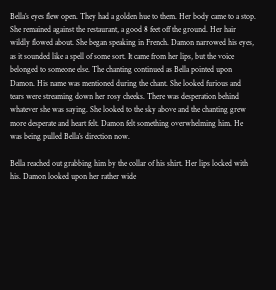Bella’s eyes flew open. They had a golden hue to them. Her body came to a stop. She remained against the restaurant, a good 8 feet off the ground. Her hair wildly flowed about. She began speaking in French. Damon narrowed his eyes, as it sounded like a spell of some sort. It came from her lips, but the voice belonged to someone else. The chanting continued as Bella pointed upon Damon. His name was mentioned during the chant. She looked furious and tears were streaming down her rosy cheeks. There was desperation behind whatever she was saying. She looked to the sky above and the chanting grew more desperate and heart felt. Damon felt something overwhelming him. He was being pulled Bella’s direction now.

Bella reached out grabbing him by the collar of his shirt. Her lips locked with his. Damon looked upon her rather wide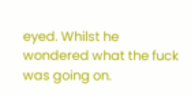eyed. Whilst he wondered what the fuck was going on.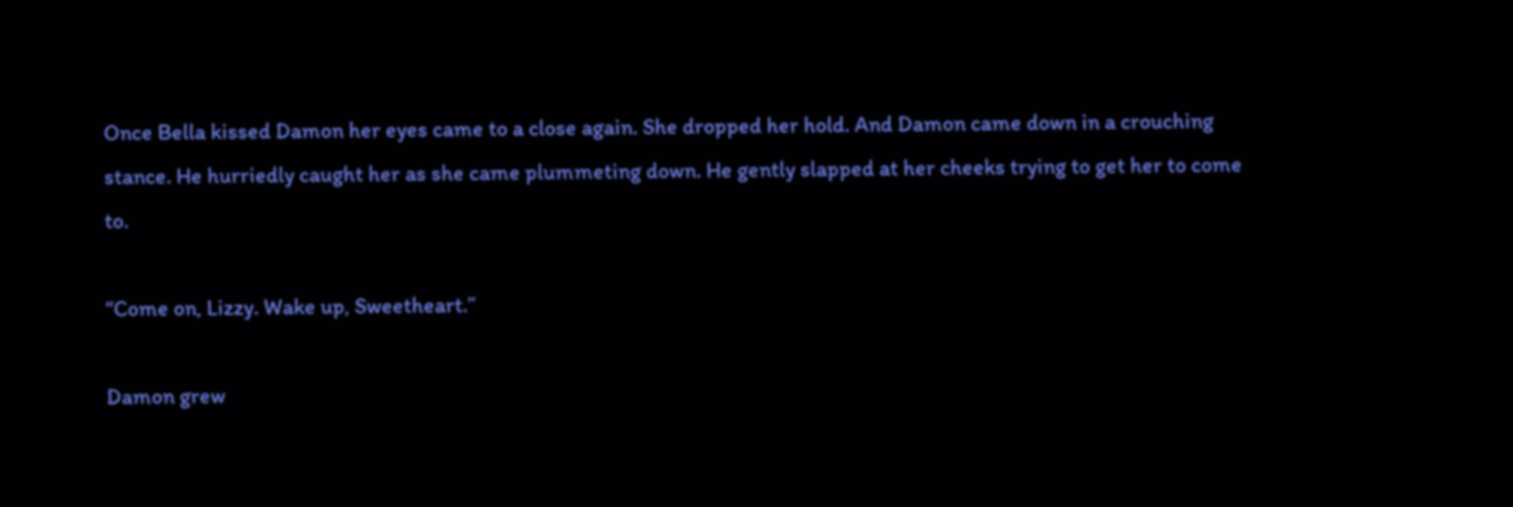Once Bella kissed Damon her eyes came to a close again. She dropped her hold. And Damon came down in a crouching stance. He hurriedly caught her as she came plummeting down. He gently slapped at her cheeks trying to get her to come to.

“Come on, Lizzy. Wake up, Sweetheart.”

Damon grew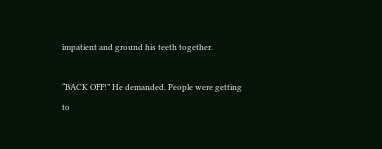impatient and ground his teeth together.

“BACK OFF!” He demanded. People were getting to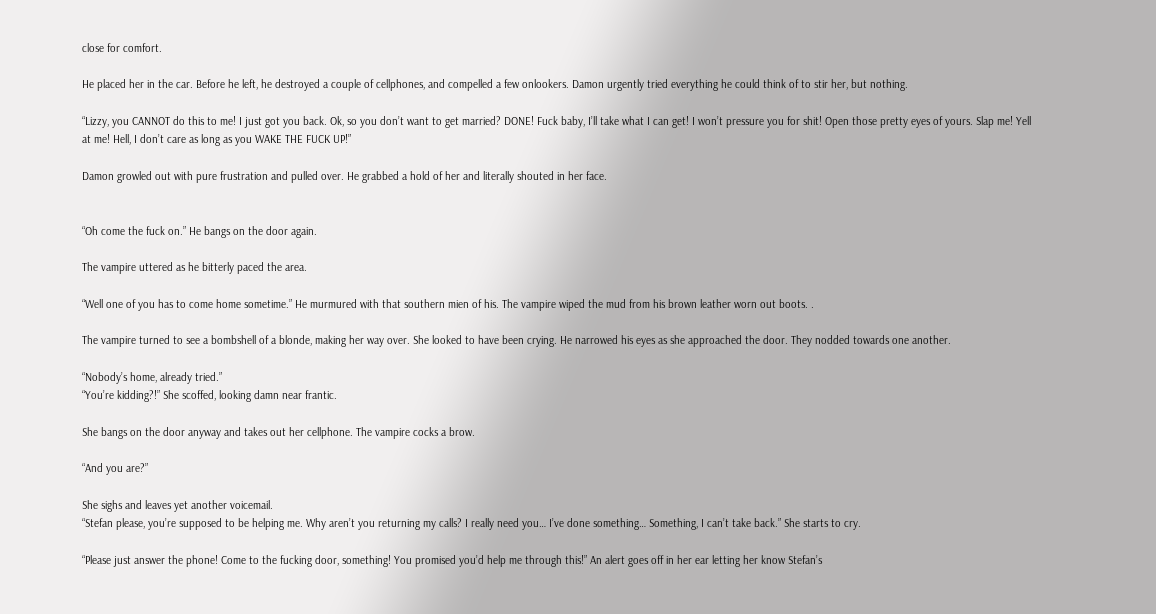close for comfort.

He placed her in the car. Before he left, he destroyed a couple of cellphones, and compelled a few onlookers. Damon urgently tried everything he could think of to stir her, but nothing.

“Lizzy, you CANNOT do this to me! I just got you back. Ok, so you don’t want to get married? DONE! Fuck baby, I’ll take what I can get! I won’t pressure you for shit! Open those pretty eyes of yours. Slap me! Yell at me! Hell, I don’t care as long as you WAKE THE FUCK UP!”

Damon growled out with pure frustration and pulled over. He grabbed a hold of her and literally shouted in her face.


“Oh come the fuck on.” He bangs on the door again.

The vampire uttered as he bitterly paced the area.

“Well one of you has to come home sometime.” He murmured with that southern mien of his. The vampire wiped the mud from his brown leather worn out boots. .

The vampire turned to see a bombshell of a blonde, making her way over. She looked to have been crying. He narrowed his eyes as she approached the door. They nodded towards one another.

“Nobody’s home, already tried.”
“You’re kidding?!” She scoffed, looking damn near frantic.

She bangs on the door anyway and takes out her cellphone. The vampire cocks a brow.

“And you are?”

She sighs and leaves yet another voicemail.
“Stefan please, you’re supposed to be helping me. Why aren’t you returning my calls? I really need you… I’ve done something… Something, I can’t take back.” She starts to cry.

“Please just answer the phone! Come to the fucking door, something! You promised you’d help me through this!” An alert goes off in her ear letting her know Stefan’s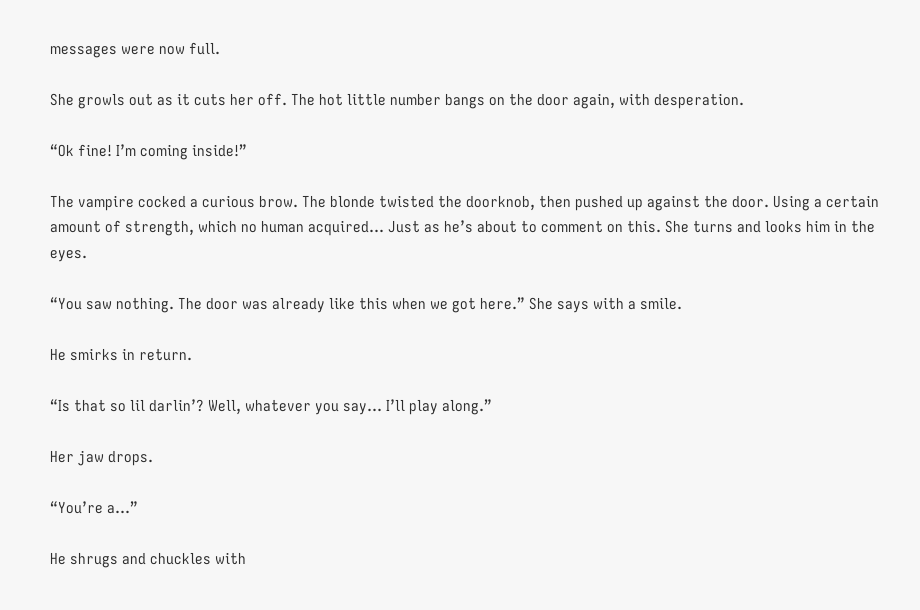messages were now full.

She growls out as it cuts her off. The hot little number bangs on the door again, with desperation.

“Ok fine! I’m coming inside!”

The vampire cocked a curious brow. The blonde twisted the doorknob, then pushed up against the door. Using a certain amount of strength, which no human acquired… Just as he’s about to comment on this. She turns and looks him in the eyes.

“You saw nothing. The door was already like this when we got here.” She says with a smile.

He smirks in return.

“Is that so lil darlin’? Well, whatever you say… I’ll play along.”

Her jaw drops.

“You’re a…”

He shrugs and chuckles with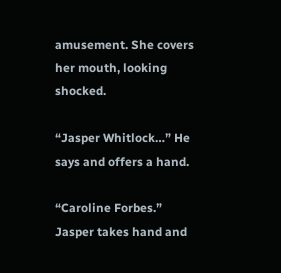amusement. She covers her mouth, looking shocked.

“Jasper Whitlock…” He says and offers a hand.

“Caroline Forbes.” Jasper takes hand and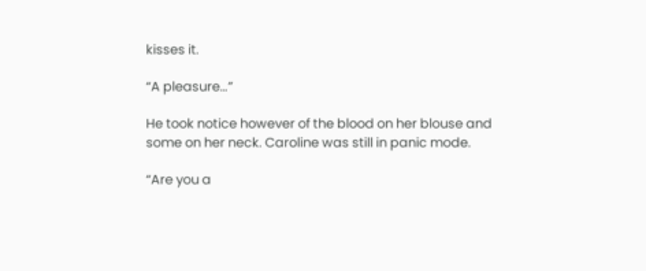kisses it.

“A pleasure…”

He took notice however of the blood on her blouse and some on her neck. Caroline was still in panic mode.

“Are you a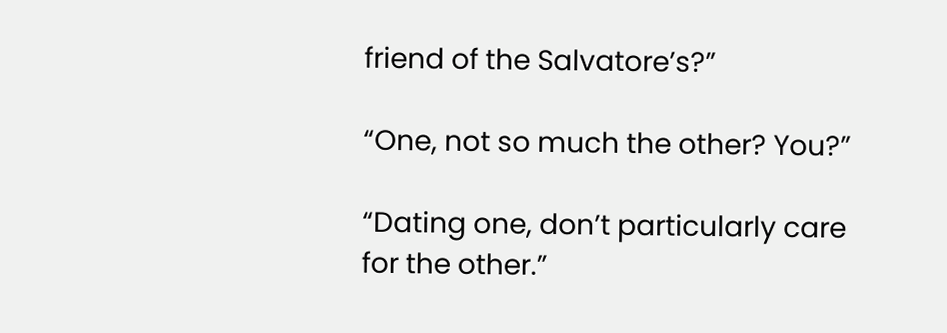friend of the Salvatore’s?”

“One, not so much the other? You?”

“Dating one, don’t particularly care for the other.”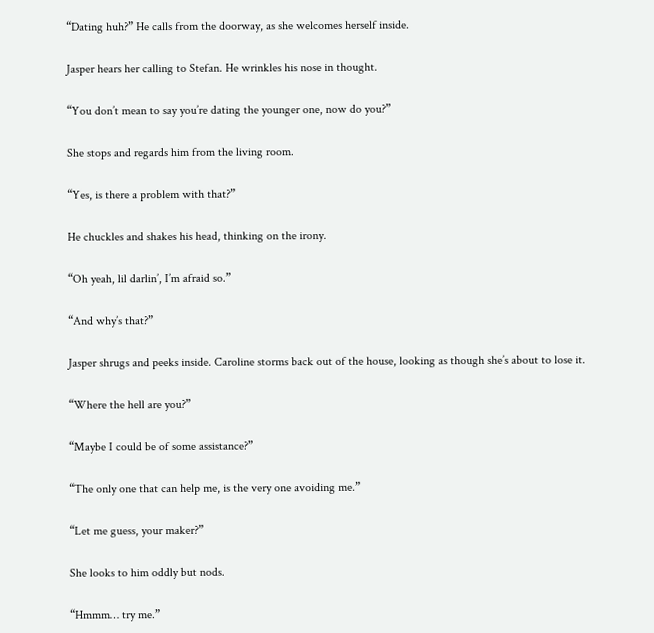“Dating huh?” He calls from the doorway, as she welcomes herself inside.

Jasper hears her calling to Stefan. He wrinkles his nose in thought.

“You don’t mean to say you’re dating the younger one, now do you?”

She stops and regards him from the living room.

“Yes, is there a problem with that?”

He chuckles and shakes his head, thinking on the irony.

“Oh yeah, lil darlin’, I’m afraid so.”

“And why’s that?”

Jasper shrugs and peeks inside. Caroline storms back out of the house, looking as though she’s about to lose it.

“Where the hell are you?”

“Maybe I could be of some assistance?”

“The only one that can help me, is the very one avoiding me.”

“Let me guess, your maker?”

She looks to him oddly but nods.

“Hmmm… try me.”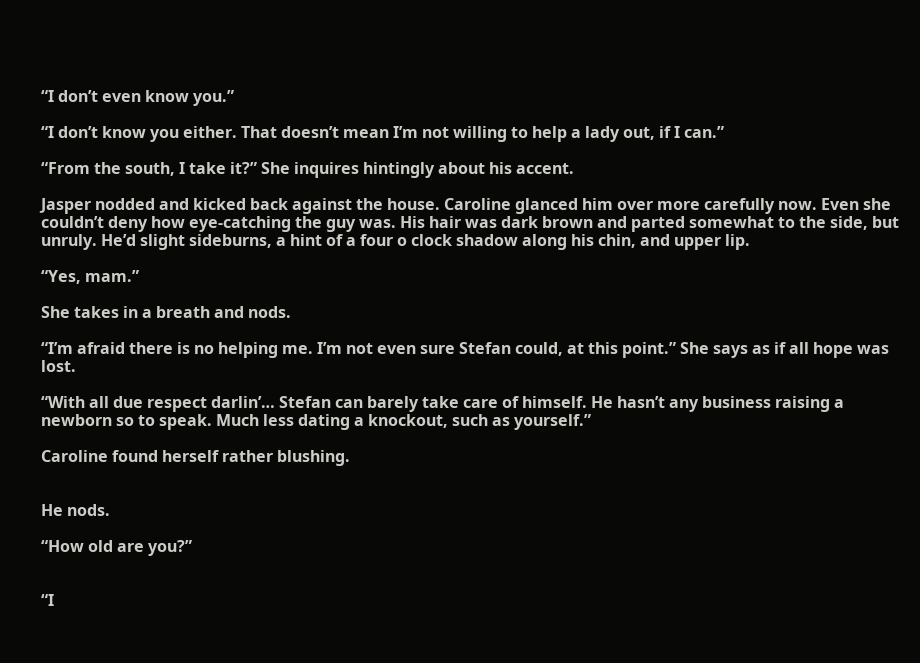“I don’t even know you.”

“I don’t know you either. That doesn’t mean I’m not willing to help a lady out, if I can.”

“From the south, I take it?” She inquires hintingly about his accent.

Jasper nodded and kicked back against the house. Caroline glanced him over more carefully now. Even she couldn’t deny how eye-catching the guy was. His hair was dark brown and parted somewhat to the side, but unruly. He’d slight sideburns, a hint of a four o clock shadow along his chin, and upper lip.

“Yes, mam.”

She takes in a breath and nods.

“I’m afraid there is no helping me. I’m not even sure Stefan could, at this point.” She says as if all hope was lost.

“With all due respect darlin’… Stefan can barely take care of himself. He hasn’t any business raising a newborn so to speak. Much less dating a knockout, such as yourself.”

Caroline found herself rather blushing.


He nods.

“How old are you?”


“I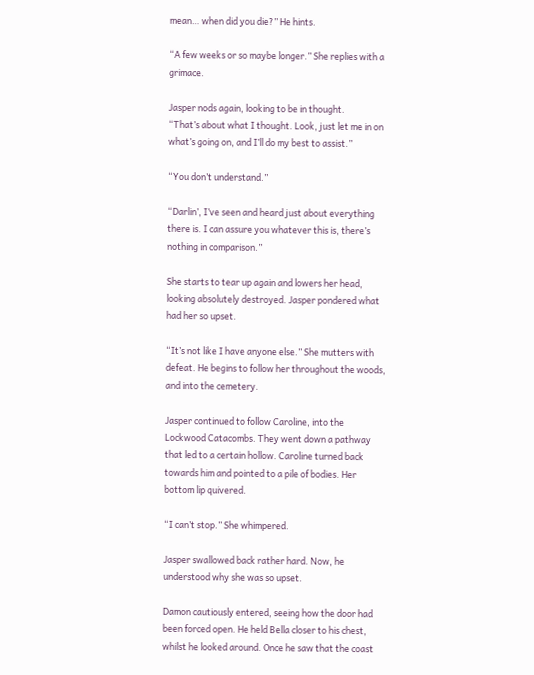mean… when did you die?” He hints.

“A few weeks or so maybe longer.” She replies with a grimace.

Jasper nods again, looking to be in thought.
“That’s about what I thought. Look, just let me in on what’s going on, and I’ll do my best to assist.”

“You don’t understand.”

“Darlin’, I’ve seen and heard just about everything there is. I can assure you whatever this is, there’s nothing in comparison.”

She starts to tear up again and lowers her head, looking absolutely destroyed. Jasper pondered what had her so upset.

“It’s not like I have anyone else.” She mutters with defeat. He begins to follow her throughout the woods, and into the cemetery.

Jasper continued to follow Caroline, into the Lockwood Catacombs. They went down a pathway that led to a certain hollow. Caroline turned back towards him and pointed to a pile of bodies. Her bottom lip quivered.

“I can’t stop.” She whimpered.

Jasper swallowed back rather hard. Now, he understood why she was so upset.

Damon cautiously entered, seeing how the door had been forced open. He held Bella closer to his chest, whilst he looked around. Once he saw that the coast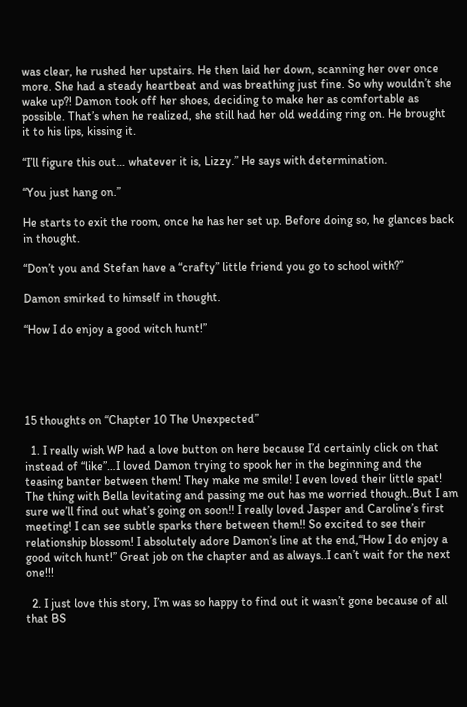was clear, he rushed her upstairs. He then laid her down, scanning her over once more. She had a steady heartbeat and was breathing just fine. So why wouldn’t she wake up?! Damon took off her shoes, deciding to make her as comfortable as possible. That’s when he realized, she still had her old wedding ring on. He brought it to his lips, kissing it.

“I’ll figure this out… whatever it is, Lizzy.” He says with determination.

“You just hang on.”

He starts to exit the room, once he has her set up. Before doing so, he glances back in thought.

“Don’t you and Stefan have a “crafty” little friend you go to school with?”

Damon smirked to himself in thought.

“How I do enjoy a good witch hunt!”





15 thoughts on “Chapter 10 The Unexpected”

  1. I really wish WP had a love button on here because I’d certainly click on that instead of “like”…I loved Damon trying to spook her in the beginning and the teasing banter between them! They make me smile! I even loved their little spat! The thing with Bella levitating and passing me out has me worried though..But I am sure we’ll find out what’s going on soon!! I really loved Jasper and Caroline’s first meeting! I can see subtle sparks there between them!! So excited to see their relationship blossom! I absolutely adore Damon’s line at the end,“How I do enjoy a good witch hunt!” Great job on the chapter and as always..I can’t wait for the next one!!!

  2. I just love this story, I’m was so happy to find out it wasn’t gone because of all that BS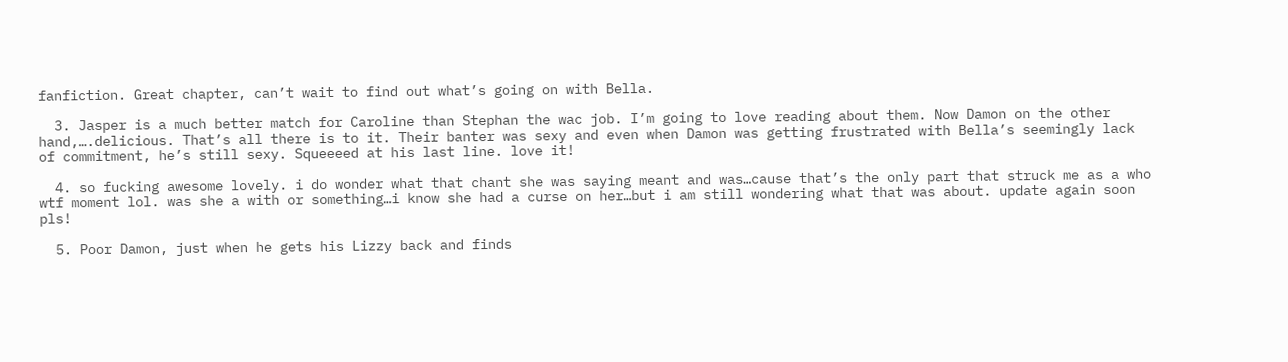fanfiction. Great chapter, can’t wait to find out what’s going on with Bella.

  3. Jasper is a much better match for Caroline than Stephan the wac job. I’m going to love reading about them. Now Damon on the other hand,….delicious. That’s all there is to it. Their banter was sexy and even when Damon was getting frustrated with Bella’s seemingly lack of commitment, he’s still sexy. Squeeeed at his last line. love it!

  4. so fucking awesome lovely. i do wonder what that chant she was saying meant and was…cause that’s the only part that struck me as a who wtf moment lol. was she a with or something…i know she had a curse on her…but i am still wondering what that was about. update again soon pls!

  5. Poor Damon, just when he gets his Lizzy back and finds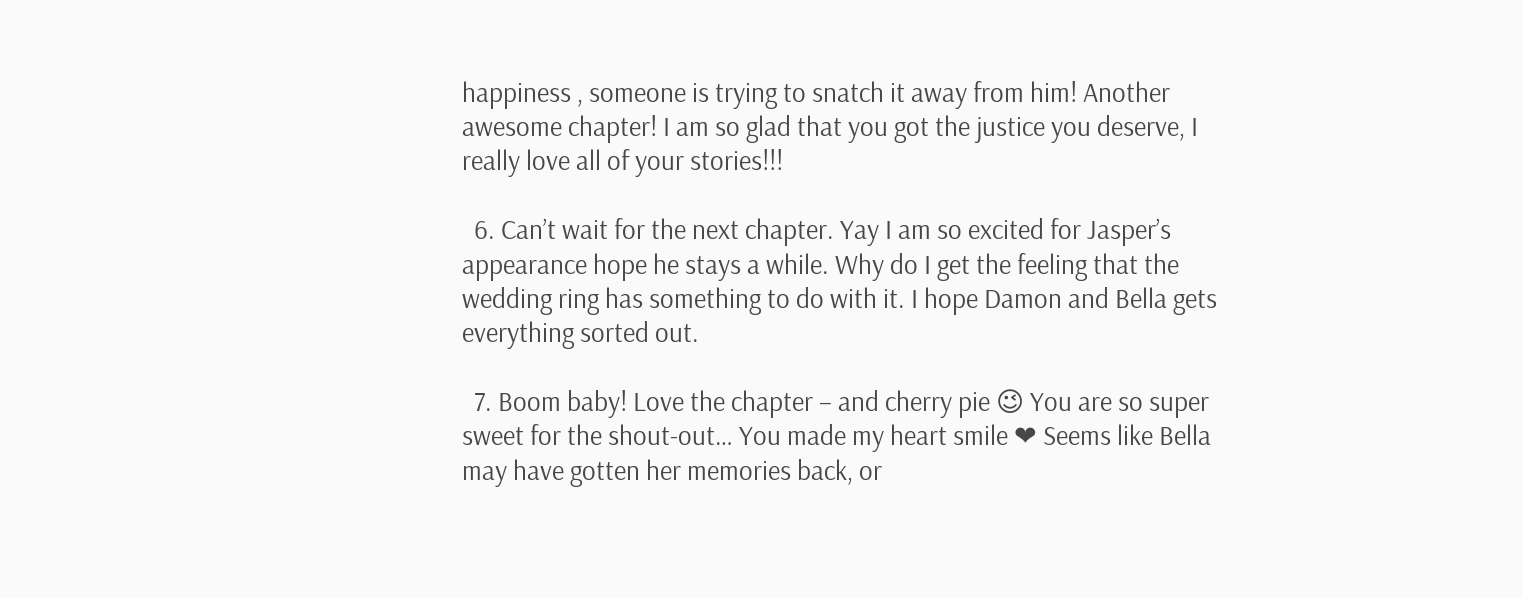happiness , someone is trying to snatch it away from him! Another awesome chapter! I am so glad that you got the justice you deserve, I really love all of your stories!!!

  6. Can’t wait for the next chapter. Yay I am so excited for Jasper’s appearance hope he stays a while. Why do I get the feeling that the wedding ring has something to do with it. I hope Damon and Bella gets everything sorted out.

  7. Boom baby! Love the chapter – and cherry pie 😉 You are so super sweet for the shout-out… You made my heart smile ❤ Seems like Bella may have gotten her memories back, or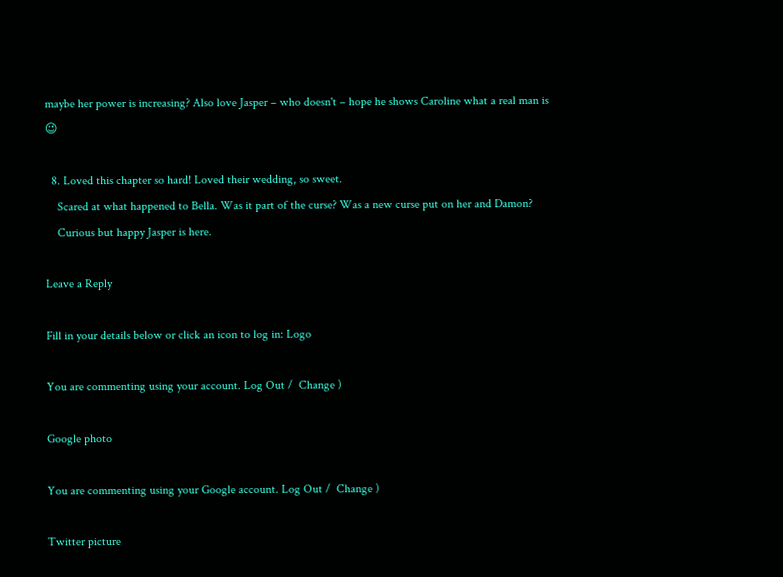maybe her power is increasing? Also love Jasper – who doesn't – hope he shows Caroline what a real man is 😉

  8. Loved this chapter so hard! Loved their wedding, so sweet.
    Scared at what happened to Bella. Was it part of the curse? Was a new curse put on her and Damon?
    Curious but happy Jasper is here.

Leave a Reply

Fill in your details below or click an icon to log in: Logo

You are commenting using your account. Log Out /  Change )

Google photo

You are commenting using your Google account. Log Out /  Change )

Twitter picture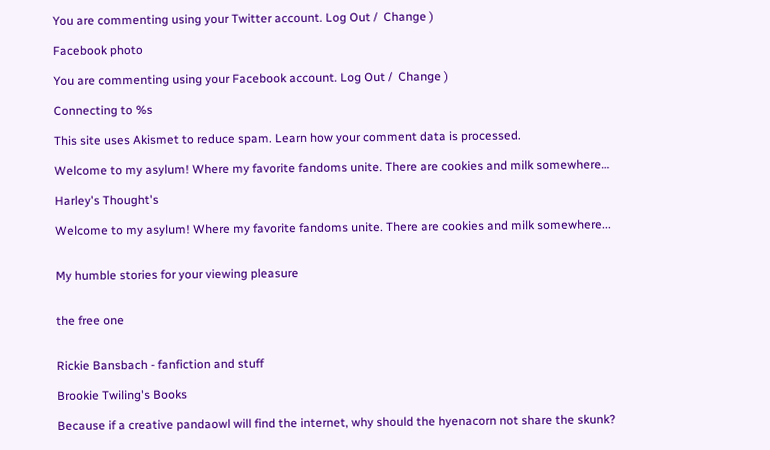You are commenting using your Twitter account. Log Out /  Change )

Facebook photo

You are commenting using your Facebook account. Log Out /  Change )

Connecting to %s

This site uses Akismet to reduce spam. Learn how your comment data is processed.

Welcome to my asylum! Where my favorite fandoms unite. There are cookies and milk somewhere…

Harley's Thought's

Welcome to my asylum! Where my favorite fandoms unite. There are cookies and milk somewhere...


My humble stories for your viewing pleasure


the free one


Rickie Bansbach - fanfiction and stuff

Brookie Twiling's Books

Because if a creative pandaowl will find the internet, why should the hyenacorn not share the skunk?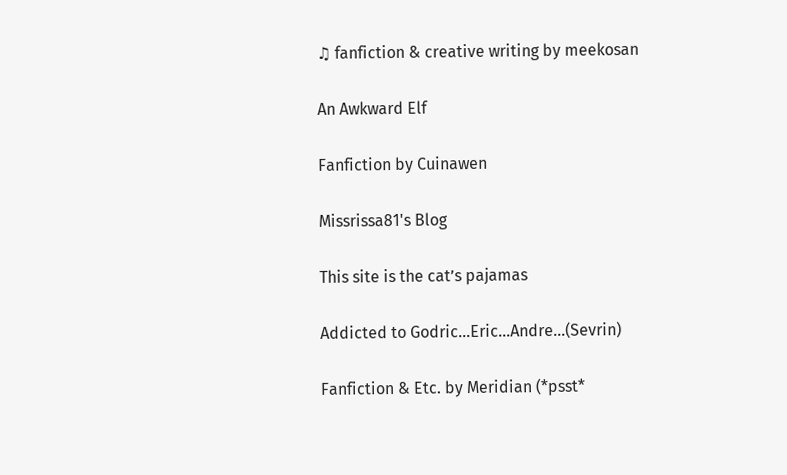♫ fanfiction & creative writing by meekosan

An Awkward Elf

Fanfiction by Cuinawen

Missrissa81's Blog

This site is the cat’s pajamas

Addicted to Godric...Eric...Andre...(Sevrin)

Fanfiction & Etc. by Meridian (*psst*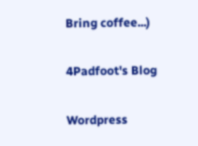Bring coffee...)

4Padfoot's Blog

Wordpress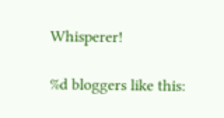Whisperer!

%d bloggers like this: